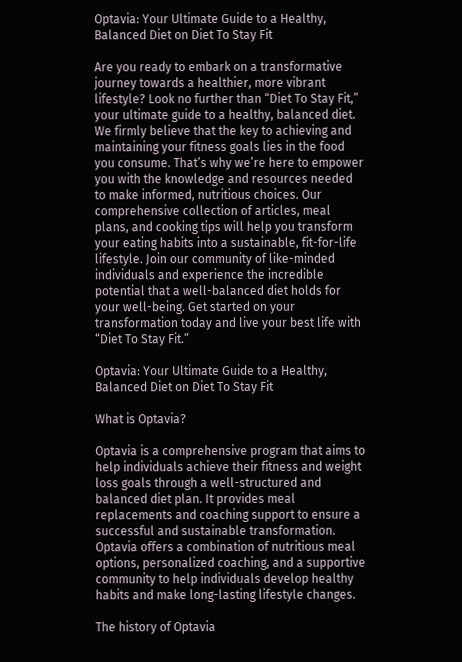Optavia: Your Ultimate Guide to a Healthy, Balanced Diet on Diet To Stay Fit

Are you ready to embark on a transformative journey towards a healthier, more vibrant lifestyle? Look no further than “Diet To Stay Fit,” your ultimate guide to a healthy, balanced diet. We firmly believe that the key to achieving and maintaining your fitness goals lies in the food you consume. That’s why we’re here to empower you with the knowledge and resources needed to make informed, nutritious choices. Our comprehensive collection of articles, meal plans, and cooking tips will help you transform your eating habits into a sustainable, fit-for-life lifestyle. Join our community of like-minded individuals and experience the incredible potential that a well-balanced diet holds for your well-being. Get started on your transformation today and live your best life with “Diet To Stay Fit.”

Optavia: Your Ultimate Guide to a Healthy, Balanced Diet on Diet To Stay Fit

What is Optavia?

Optavia is a comprehensive program that aims to help individuals achieve their fitness and weight loss goals through a well-structured and balanced diet plan. It provides meal replacements and coaching support to ensure a successful and sustainable transformation. Optavia offers a combination of nutritious meal options, personalized coaching, and a supportive community to help individuals develop healthy habits and make long-lasting lifestyle changes.

The history of Optavia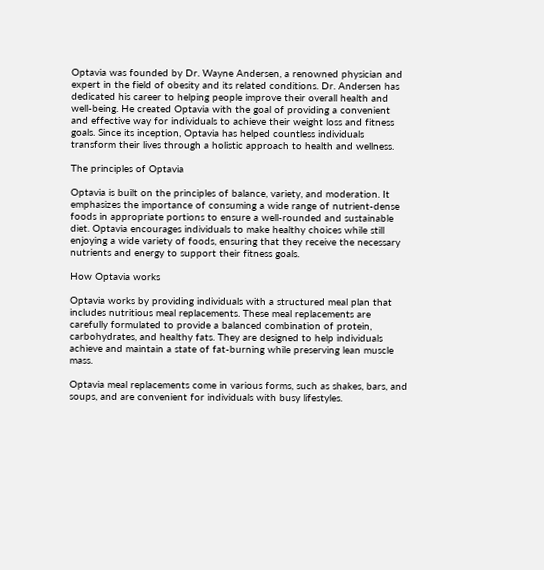Optavia was founded by Dr. Wayne Andersen, a renowned physician and expert in the field of obesity and its related conditions. Dr. Andersen has dedicated his career to helping people improve their overall health and well-being. He created Optavia with the goal of providing a convenient and effective way for individuals to achieve their weight loss and fitness goals. Since its inception, Optavia has helped countless individuals transform their lives through a holistic approach to health and wellness.

The principles of Optavia

Optavia is built on the principles of balance, variety, and moderation. It emphasizes the importance of consuming a wide range of nutrient-dense foods in appropriate portions to ensure a well-rounded and sustainable diet. Optavia encourages individuals to make healthy choices while still enjoying a wide variety of foods, ensuring that they receive the necessary nutrients and energy to support their fitness goals.

How Optavia works

Optavia works by providing individuals with a structured meal plan that includes nutritious meal replacements. These meal replacements are carefully formulated to provide a balanced combination of protein, carbohydrates, and healthy fats. They are designed to help individuals achieve and maintain a state of fat-burning while preserving lean muscle mass.

Optavia meal replacements come in various forms, such as shakes, bars, and soups, and are convenient for individuals with busy lifestyles.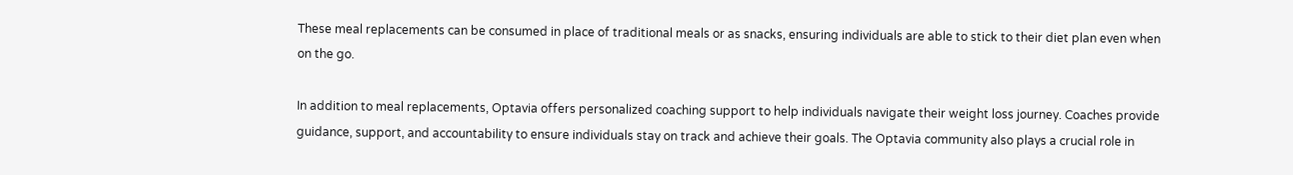These meal replacements can be consumed in place of traditional meals or as snacks, ensuring individuals are able to stick to their diet plan even when on the go.

In addition to meal replacements, Optavia offers personalized coaching support to help individuals navigate their weight loss journey. Coaches provide guidance, support, and accountability to ensure individuals stay on track and achieve their goals. The Optavia community also plays a crucial role in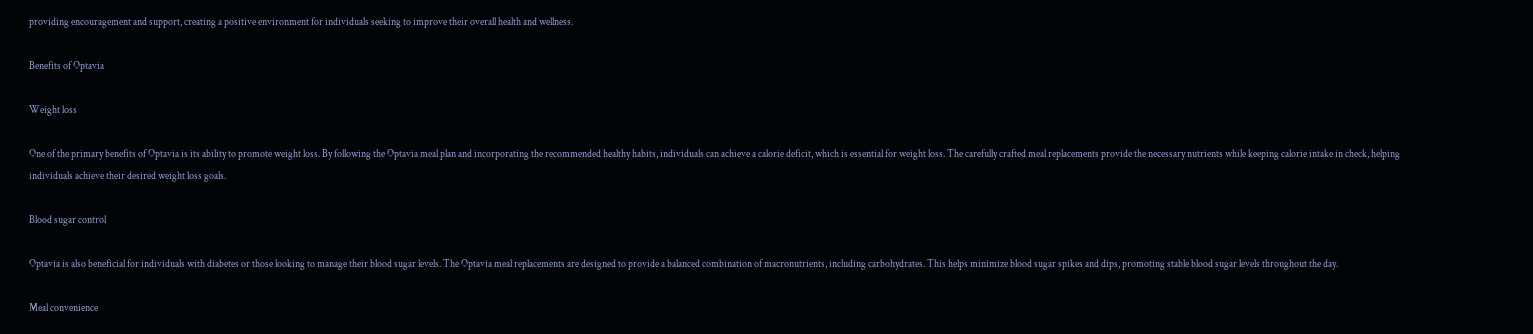providing encouragement and support, creating a positive environment for individuals seeking to improve their overall health and wellness.

Benefits of Optavia

Weight loss

One of the primary benefits of Optavia is its ability to promote weight loss. By following the Optavia meal plan and incorporating the recommended healthy habits, individuals can achieve a calorie deficit, which is essential for weight loss. The carefully crafted meal replacements provide the necessary nutrients while keeping calorie intake in check, helping individuals achieve their desired weight loss goals.

Blood sugar control

Optavia is also beneficial for individuals with diabetes or those looking to manage their blood sugar levels. The Optavia meal replacements are designed to provide a balanced combination of macronutrients, including carbohydrates. This helps minimize blood sugar spikes and dips, promoting stable blood sugar levels throughout the day.

Meal convenience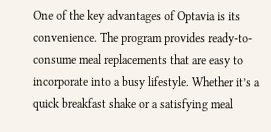One of the key advantages of Optavia is its convenience. The program provides ready-to-consume meal replacements that are easy to incorporate into a busy lifestyle. Whether it’s a quick breakfast shake or a satisfying meal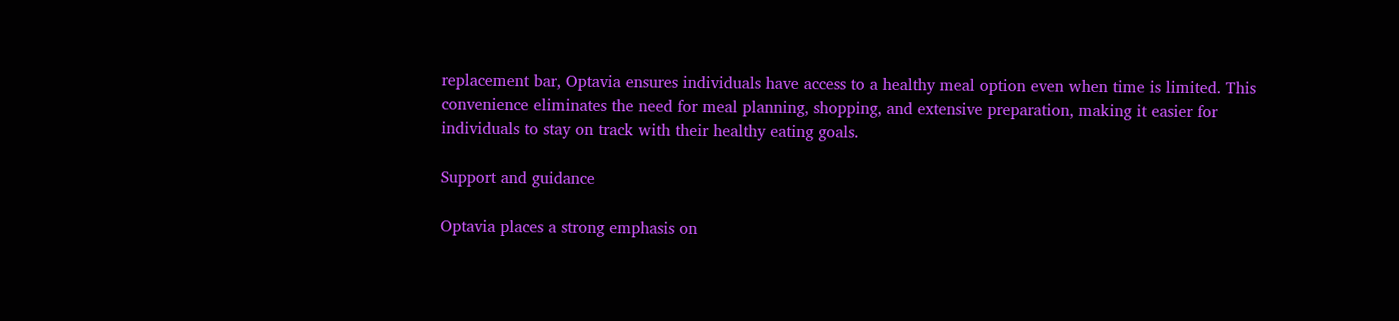replacement bar, Optavia ensures individuals have access to a healthy meal option even when time is limited. This convenience eliminates the need for meal planning, shopping, and extensive preparation, making it easier for individuals to stay on track with their healthy eating goals.

Support and guidance

Optavia places a strong emphasis on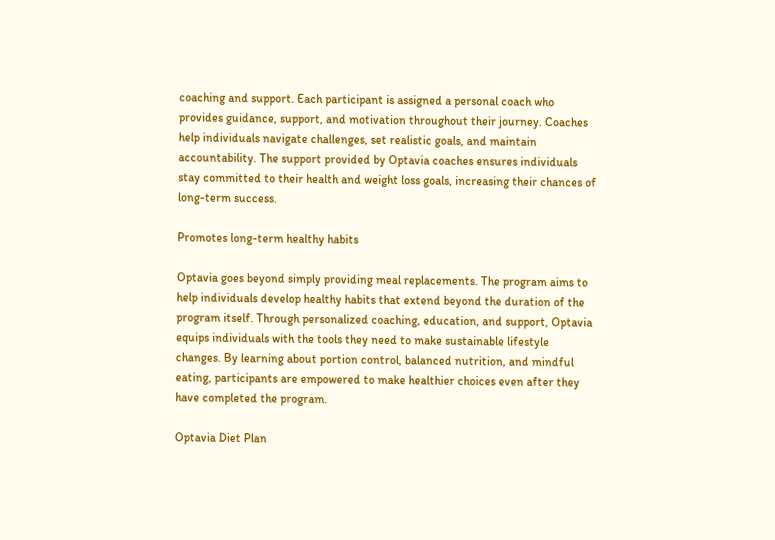coaching and support. Each participant is assigned a personal coach who provides guidance, support, and motivation throughout their journey. Coaches help individuals navigate challenges, set realistic goals, and maintain accountability. The support provided by Optavia coaches ensures individuals stay committed to their health and weight loss goals, increasing their chances of long-term success.

Promotes long-term healthy habits

Optavia goes beyond simply providing meal replacements. The program aims to help individuals develop healthy habits that extend beyond the duration of the program itself. Through personalized coaching, education, and support, Optavia equips individuals with the tools they need to make sustainable lifestyle changes. By learning about portion control, balanced nutrition, and mindful eating, participants are empowered to make healthier choices even after they have completed the program.

Optavia Diet Plan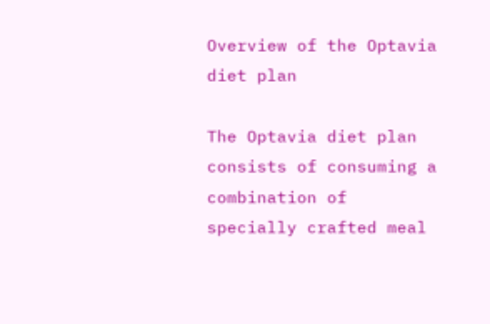Overview of the Optavia diet plan

The Optavia diet plan consists of consuming a combination of specially crafted meal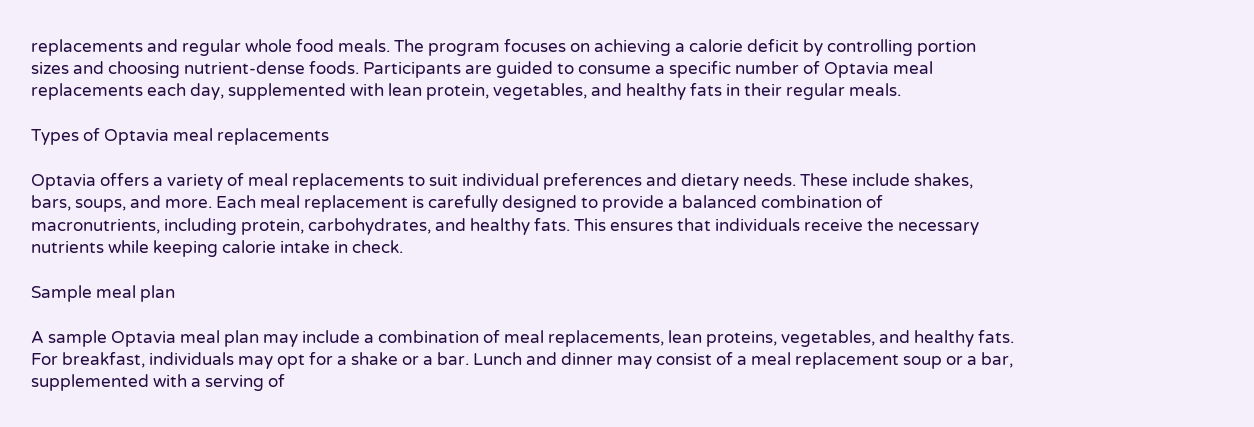replacements and regular whole food meals. The program focuses on achieving a calorie deficit by controlling portion sizes and choosing nutrient-dense foods. Participants are guided to consume a specific number of Optavia meal replacements each day, supplemented with lean protein, vegetables, and healthy fats in their regular meals.

Types of Optavia meal replacements

Optavia offers a variety of meal replacements to suit individual preferences and dietary needs. These include shakes, bars, soups, and more. Each meal replacement is carefully designed to provide a balanced combination of macronutrients, including protein, carbohydrates, and healthy fats. This ensures that individuals receive the necessary nutrients while keeping calorie intake in check.

Sample meal plan

A sample Optavia meal plan may include a combination of meal replacements, lean proteins, vegetables, and healthy fats. For breakfast, individuals may opt for a shake or a bar. Lunch and dinner may consist of a meal replacement soup or a bar, supplemented with a serving of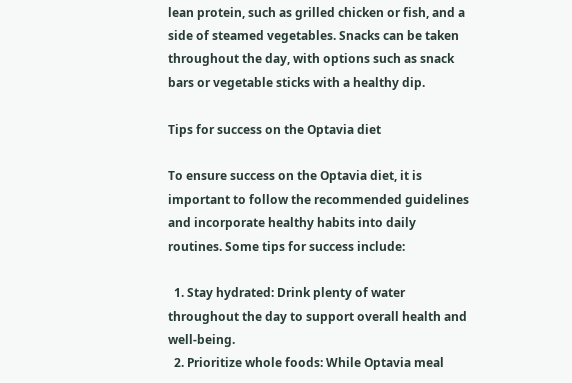lean protein, such as grilled chicken or fish, and a side of steamed vegetables. Snacks can be taken throughout the day, with options such as snack bars or vegetable sticks with a healthy dip.

Tips for success on the Optavia diet

To ensure success on the Optavia diet, it is important to follow the recommended guidelines and incorporate healthy habits into daily routines. Some tips for success include:

  1. Stay hydrated: Drink plenty of water throughout the day to support overall health and well-being.
  2. Prioritize whole foods: While Optavia meal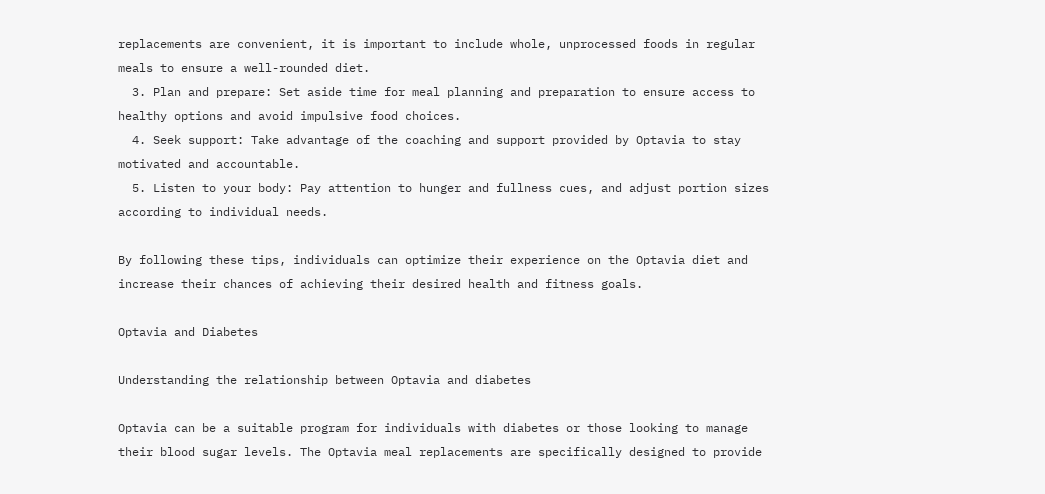replacements are convenient, it is important to include whole, unprocessed foods in regular meals to ensure a well-rounded diet.
  3. Plan and prepare: Set aside time for meal planning and preparation to ensure access to healthy options and avoid impulsive food choices.
  4. Seek support: Take advantage of the coaching and support provided by Optavia to stay motivated and accountable.
  5. Listen to your body: Pay attention to hunger and fullness cues, and adjust portion sizes according to individual needs.

By following these tips, individuals can optimize their experience on the Optavia diet and increase their chances of achieving their desired health and fitness goals.

Optavia and Diabetes

Understanding the relationship between Optavia and diabetes

Optavia can be a suitable program for individuals with diabetes or those looking to manage their blood sugar levels. The Optavia meal replacements are specifically designed to provide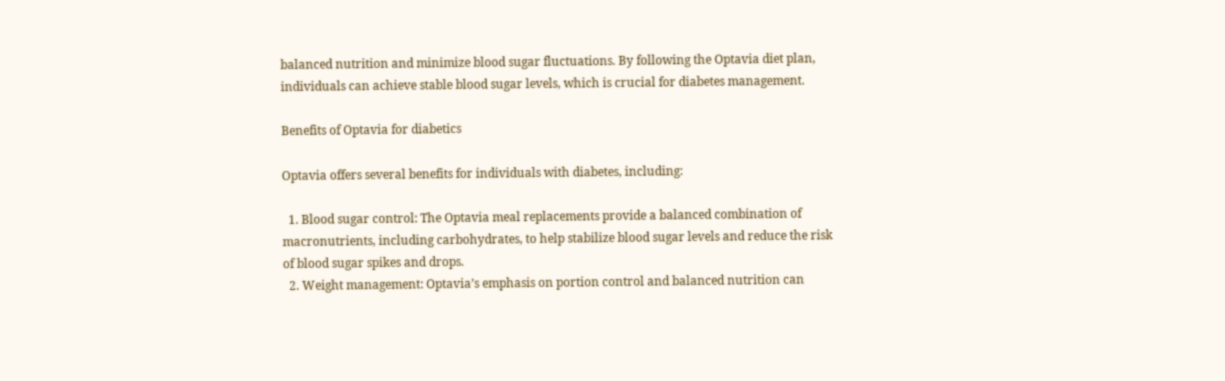balanced nutrition and minimize blood sugar fluctuations. By following the Optavia diet plan, individuals can achieve stable blood sugar levels, which is crucial for diabetes management.

Benefits of Optavia for diabetics

Optavia offers several benefits for individuals with diabetes, including:

  1. Blood sugar control: The Optavia meal replacements provide a balanced combination of macronutrients, including carbohydrates, to help stabilize blood sugar levels and reduce the risk of blood sugar spikes and drops.
  2. Weight management: Optavia’s emphasis on portion control and balanced nutrition can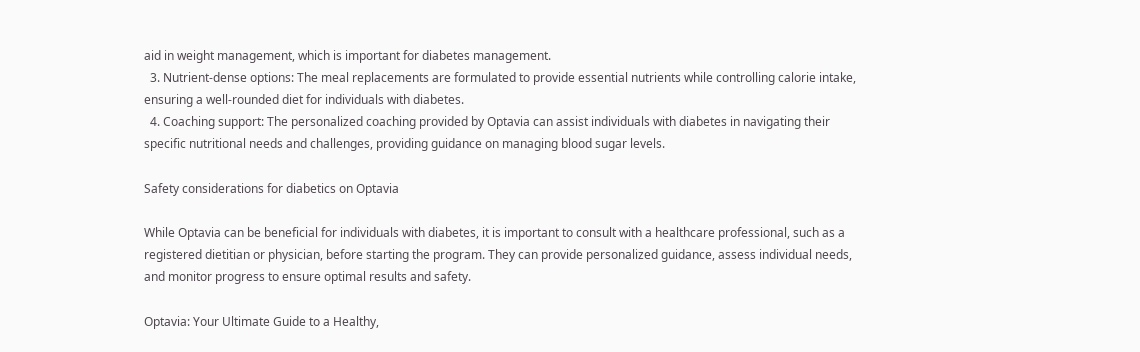aid in weight management, which is important for diabetes management.
  3. Nutrient-dense options: The meal replacements are formulated to provide essential nutrients while controlling calorie intake, ensuring a well-rounded diet for individuals with diabetes.
  4. Coaching support: The personalized coaching provided by Optavia can assist individuals with diabetes in navigating their specific nutritional needs and challenges, providing guidance on managing blood sugar levels.

Safety considerations for diabetics on Optavia

While Optavia can be beneficial for individuals with diabetes, it is important to consult with a healthcare professional, such as a registered dietitian or physician, before starting the program. They can provide personalized guidance, assess individual needs, and monitor progress to ensure optimal results and safety.

Optavia: Your Ultimate Guide to a Healthy,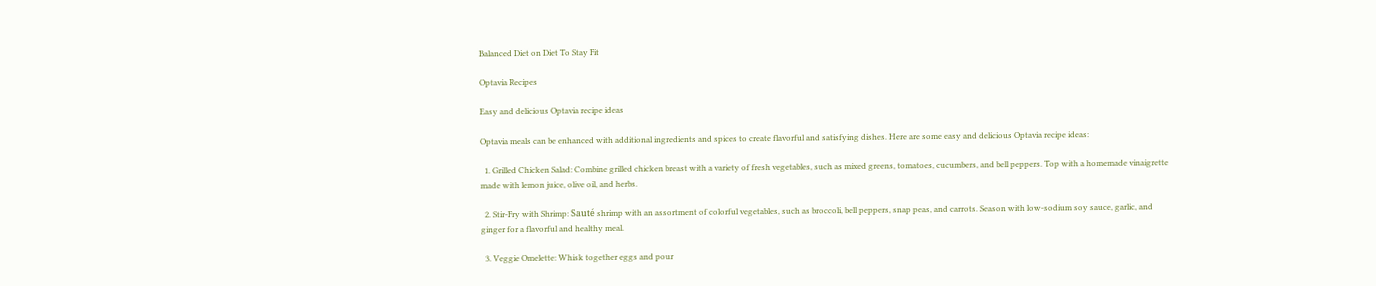Balanced Diet on Diet To Stay Fit

Optavia Recipes

Easy and delicious Optavia recipe ideas

Optavia meals can be enhanced with additional ingredients and spices to create flavorful and satisfying dishes. Here are some easy and delicious Optavia recipe ideas:

  1. Grilled Chicken Salad: Combine grilled chicken breast with a variety of fresh vegetables, such as mixed greens, tomatoes, cucumbers, and bell peppers. Top with a homemade vinaigrette made with lemon juice, olive oil, and herbs.

  2. Stir-Fry with Shrimp: Sauté shrimp with an assortment of colorful vegetables, such as broccoli, bell peppers, snap peas, and carrots. Season with low-sodium soy sauce, garlic, and ginger for a flavorful and healthy meal.

  3. Veggie Omelette: Whisk together eggs and pour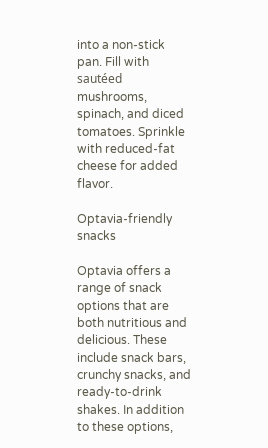into a non-stick pan. Fill with sautéed mushrooms, spinach, and diced tomatoes. Sprinkle with reduced-fat cheese for added flavor.

Optavia-friendly snacks

Optavia offers a range of snack options that are both nutritious and delicious. These include snack bars, crunchy snacks, and ready-to-drink shakes. In addition to these options,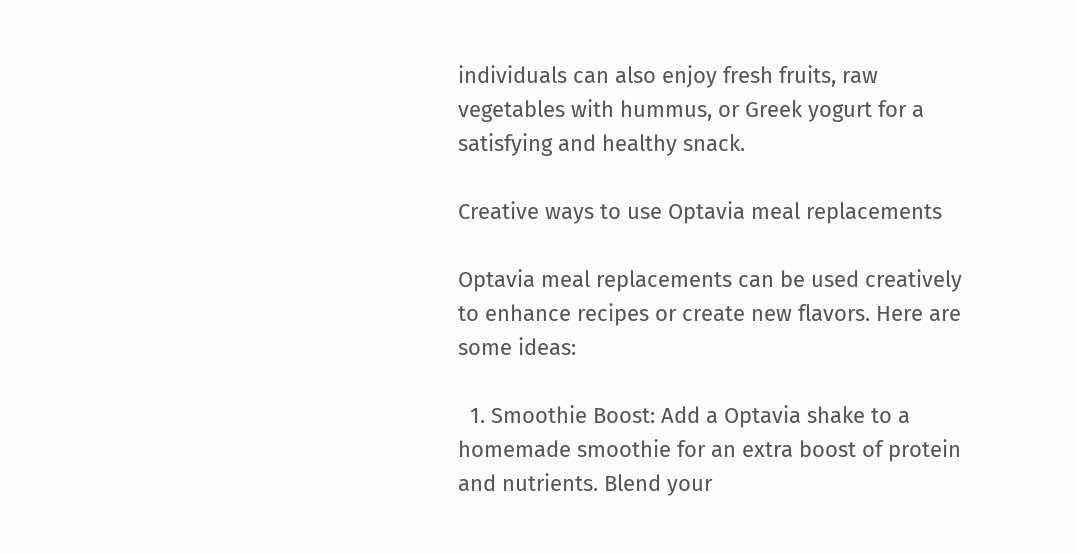individuals can also enjoy fresh fruits, raw vegetables with hummus, or Greek yogurt for a satisfying and healthy snack.

Creative ways to use Optavia meal replacements

Optavia meal replacements can be used creatively to enhance recipes or create new flavors. Here are some ideas:

  1. Smoothie Boost: Add a Optavia shake to a homemade smoothie for an extra boost of protein and nutrients. Blend your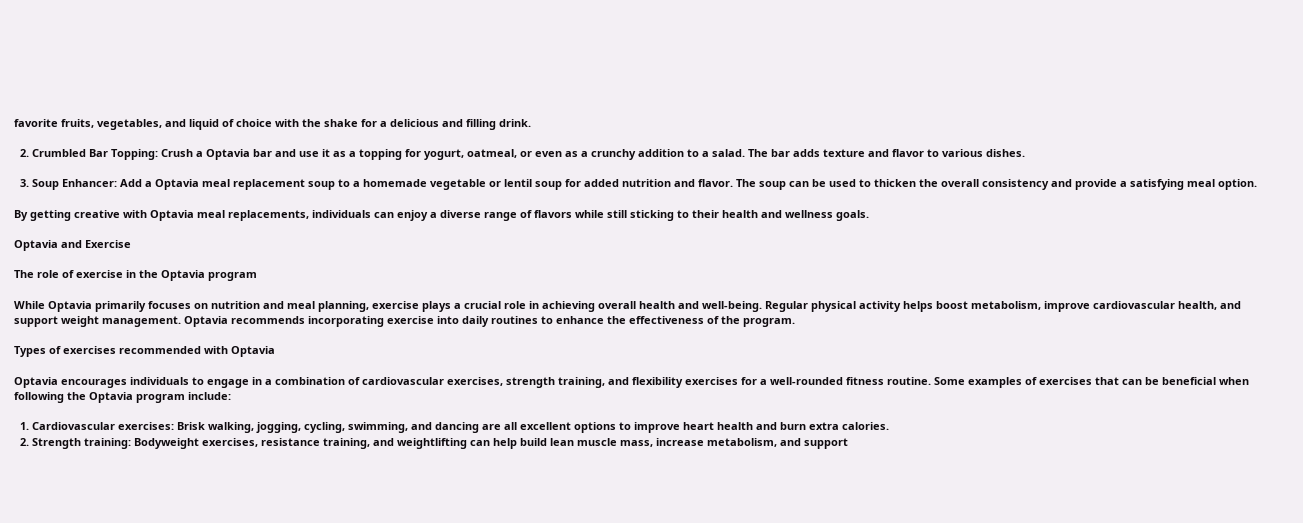favorite fruits, vegetables, and liquid of choice with the shake for a delicious and filling drink.

  2. Crumbled Bar Topping: Crush a Optavia bar and use it as a topping for yogurt, oatmeal, or even as a crunchy addition to a salad. The bar adds texture and flavor to various dishes.

  3. Soup Enhancer: Add a Optavia meal replacement soup to a homemade vegetable or lentil soup for added nutrition and flavor. The soup can be used to thicken the overall consistency and provide a satisfying meal option.

By getting creative with Optavia meal replacements, individuals can enjoy a diverse range of flavors while still sticking to their health and wellness goals.

Optavia and Exercise

The role of exercise in the Optavia program

While Optavia primarily focuses on nutrition and meal planning, exercise plays a crucial role in achieving overall health and well-being. Regular physical activity helps boost metabolism, improve cardiovascular health, and support weight management. Optavia recommends incorporating exercise into daily routines to enhance the effectiveness of the program.

Types of exercises recommended with Optavia

Optavia encourages individuals to engage in a combination of cardiovascular exercises, strength training, and flexibility exercises for a well-rounded fitness routine. Some examples of exercises that can be beneficial when following the Optavia program include:

  1. Cardiovascular exercises: Brisk walking, jogging, cycling, swimming, and dancing are all excellent options to improve heart health and burn extra calories.
  2. Strength training: Bodyweight exercises, resistance training, and weightlifting can help build lean muscle mass, increase metabolism, and support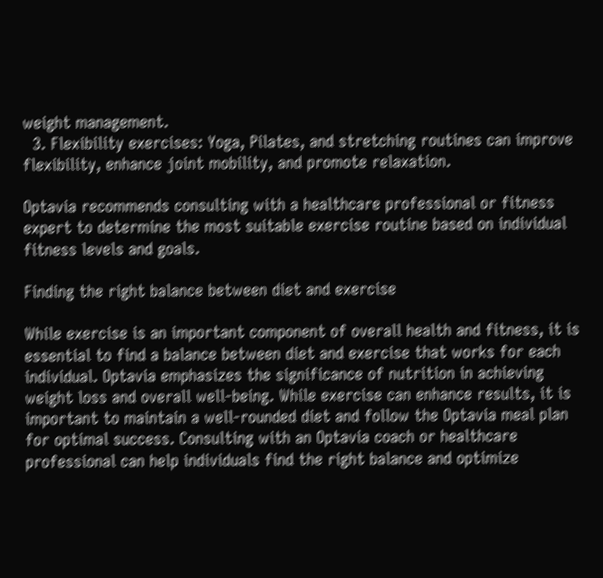weight management.
  3. Flexibility exercises: Yoga, Pilates, and stretching routines can improve flexibility, enhance joint mobility, and promote relaxation.

Optavia recommends consulting with a healthcare professional or fitness expert to determine the most suitable exercise routine based on individual fitness levels and goals.

Finding the right balance between diet and exercise

While exercise is an important component of overall health and fitness, it is essential to find a balance between diet and exercise that works for each individual. Optavia emphasizes the significance of nutrition in achieving weight loss and overall well-being. While exercise can enhance results, it is important to maintain a well-rounded diet and follow the Optavia meal plan for optimal success. Consulting with an Optavia coach or healthcare professional can help individuals find the right balance and optimize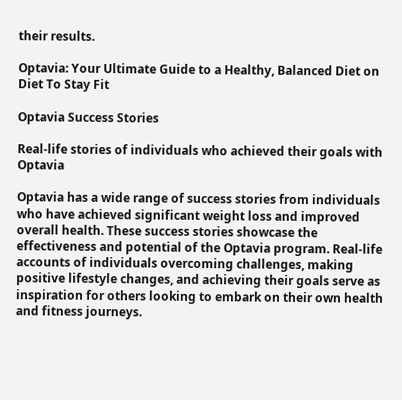their results.

Optavia: Your Ultimate Guide to a Healthy, Balanced Diet on Diet To Stay Fit

Optavia Success Stories

Real-life stories of individuals who achieved their goals with Optavia

Optavia has a wide range of success stories from individuals who have achieved significant weight loss and improved overall health. These success stories showcase the effectiveness and potential of the Optavia program. Real-life accounts of individuals overcoming challenges, making positive lifestyle changes, and achieving their goals serve as inspiration for others looking to embark on their own health and fitness journeys.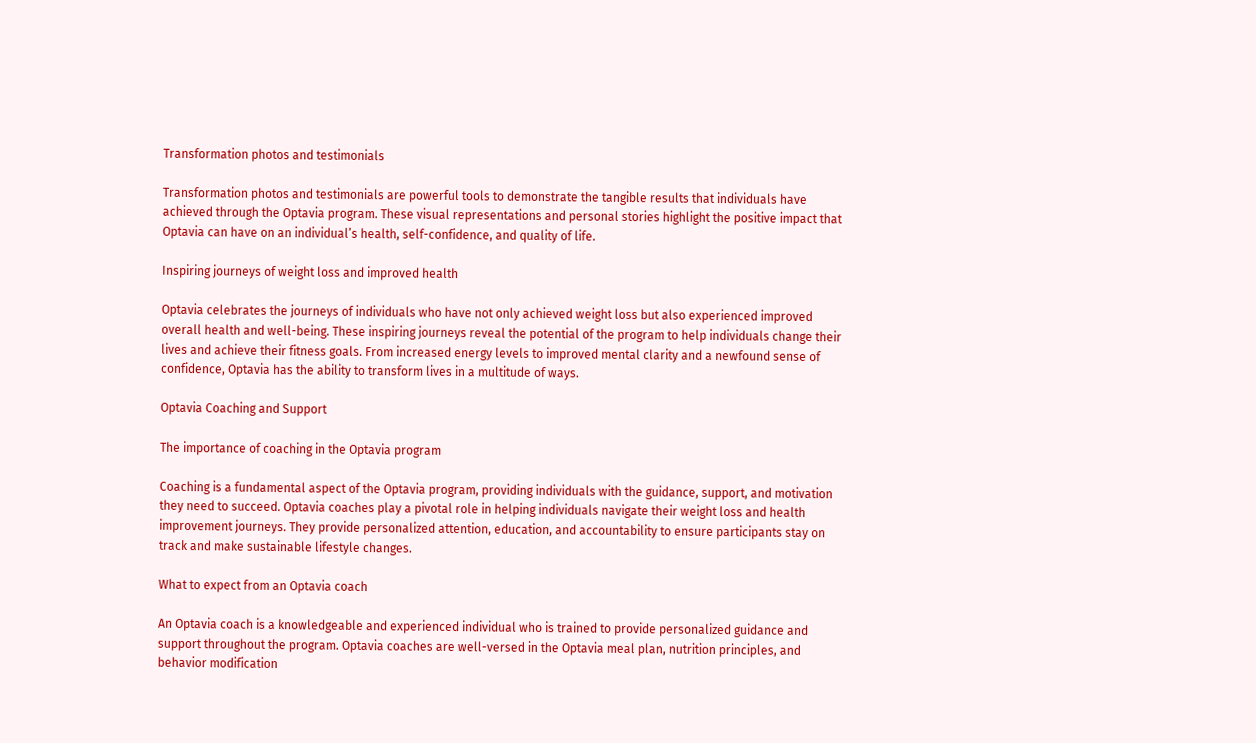Transformation photos and testimonials

Transformation photos and testimonials are powerful tools to demonstrate the tangible results that individuals have achieved through the Optavia program. These visual representations and personal stories highlight the positive impact that Optavia can have on an individual’s health, self-confidence, and quality of life.

Inspiring journeys of weight loss and improved health

Optavia celebrates the journeys of individuals who have not only achieved weight loss but also experienced improved overall health and well-being. These inspiring journeys reveal the potential of the program to help individuals change their lives and achieve their fitness goals. From increased energy levels to improved mental clarity and a newfound sense of confidence, Optavia has the ability to transform lives in a multitude of ways.

Optavia Coaching and Support

The importance of coaching in the Optavia program

Coaching is a fundamental aspect of the Optavia program, providing individuals with the guidance, support, and motivation they need to succeed. Optavia coaches play a pivotal role in helping individuals navigate their weight loss and health improvement journeys. They provide personalized attention, education, and accountability to ensure participants stay on track and make sustainable lifestyle changes.

What to expect from an Optavia coach

An Optavia coach is a knowledgeable and experienced individual who is trained to provide personalized guidance and support throughout the program. Optavia coaches are well-versed in the Optavia meal plan, nutrition principles, and behavior modification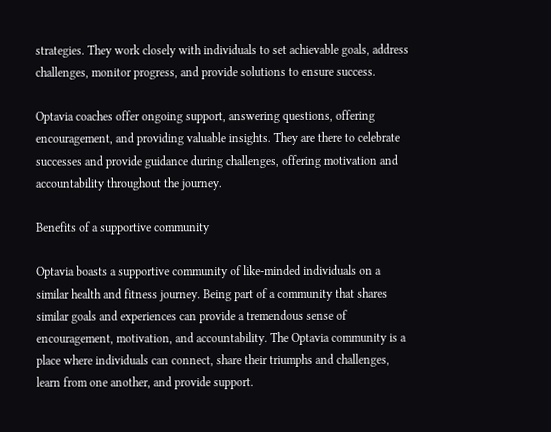strategies. They work closely with individuals to set achievable goals, address challenges, monitor progress, and provide solutions to ensure success.

Optavia coaches offer ongoing support, answering questions, offering encouragement, and providing valuable insights. They are there to celebrate successes and provide guidance during challenges, offering motivation and accountability throughout the journey.

Benefits of a supportive community

Optavia boasts a supportive community of like-minded individuals on a similar health and fitness journey. Being part of a community that shares similar goals and experiences can provide a tremendous sense of encouragement, motivation, and accountability. The Optavia community is a place where individuals can connect, share their triumphs and challenges, learn from one another, and provide support.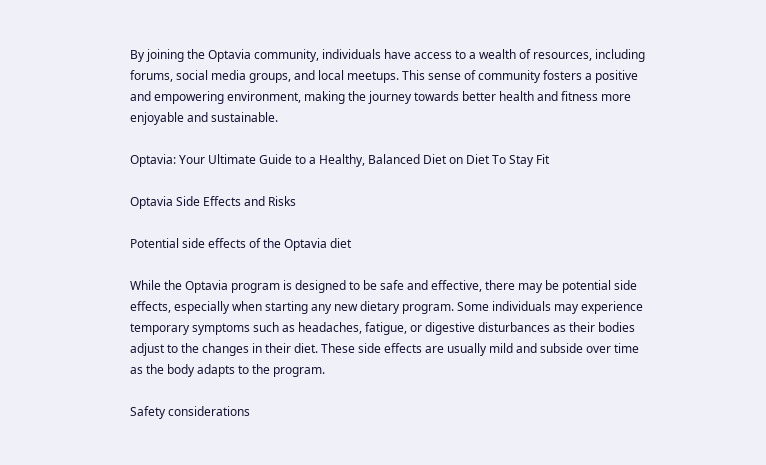By joining the Optavia community, individuals have access to a wealth of resources, including forums, social media groups, and local meetups. This sense of community fosters a positive and empowering environment, making the journey towards better health and fitness more enjoyable and sustainable.

Optavia: Your Ultimate Guide to a Healthy, Balanced Diet on Diet To Stay Fit

Optavia Side Effects and Risks

Potential side effects of the Optavia diet

While the Optavia program is designed to be safe and effective, there may be potential side effects, especially when starting any new dietary program. Some individuals may experience temporary symptoms such as headaches, fatigue, or digestive disturbances as their bodies adjust to the changes in their diet. These side effects are usually mild and subside over time as the body adapts to the program.

Safety considerations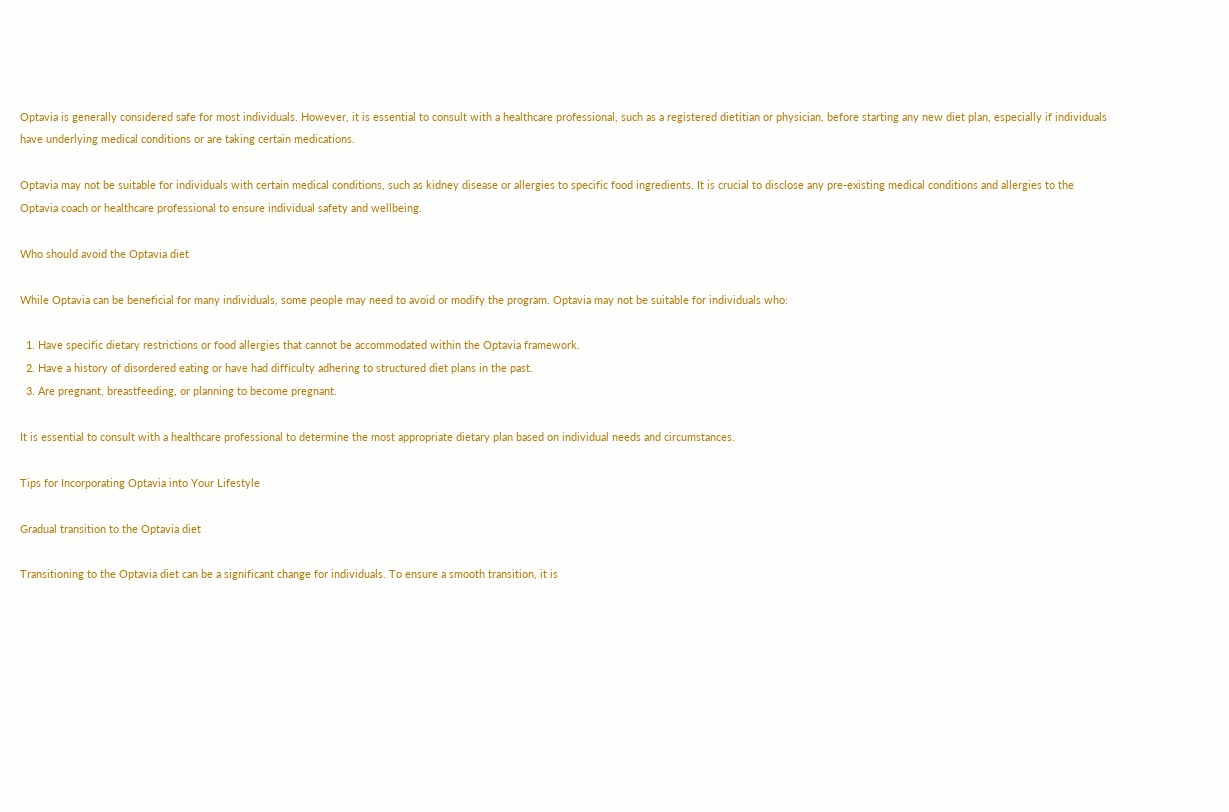Optavia is generally considered safe for most individuals. However, it is essential to consult with a healthcare professional, such as a registered dietitian or physician, before starting any new diet plan, especially if individuals have underlying medical conditions or are taking certain medications.

Optavia may not be suitable for individuals with certain medical conditions, such as kidney disease or allergies to specific food ingredients. It is crucial to disclose any pre-existing medical conditions and allergies to the Optavia coach or healthcare professional to ensure individual safety and wellbeing.

Who should avoid the Optavia diet

While Optavia can be beneficial for many individuals, some people may need to avoid or modify the program. Optavia may not be suitable for individuals who:

  1. Have specific dietary restrictions or food allergies that cannot be accommodated within the Optavia framework.
  2. Have a history of disordered eating or have had difficulty adhering to structured diet plans in the past.
  3. Are pregnant, breastfeeding, or planning to become pregnant.

It is essential to consult with a healthcare professional to determine the most appropriate dietary plan based on individual needs and circumstances.

Tips for Incorporating Optavia into Your Lifestyle

Gradual transition to the Optavia diet

Transitioning to the Optavia diet can be a significant change for individuals. To ensure a smooth transition, it is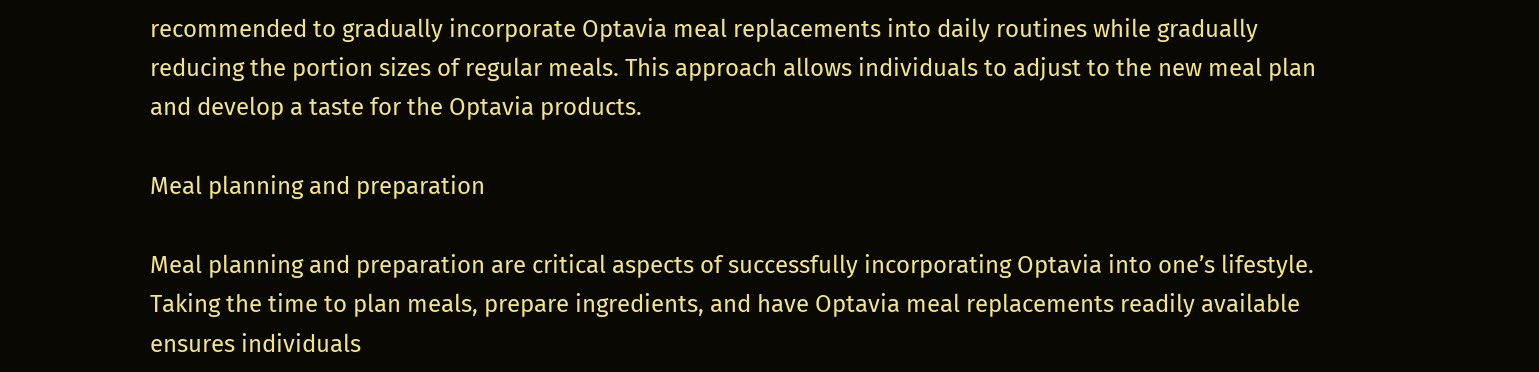recommended to gradually incorporate Optavia meal replacements into daily routines while gradually reducing the portion sizes of regular meals. This approach allows individuals to adjust to the new meal plan and develop a taste for the Optavia products.

Meal planning and preparation

Meal planning and preparation are critical aspects of successfully incorporating Optavia into one’s lifestyle. Taking the time to plan meals, prepare ingredients, and have Optavia meal replacements readily available ensures individuals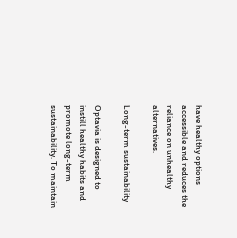have healthy options accessible and reduces the reliance on unhealthy alternatives.

Long-term sustainability

Optavia is designed to instill healthy habits and promote long-term sustainability. To maintain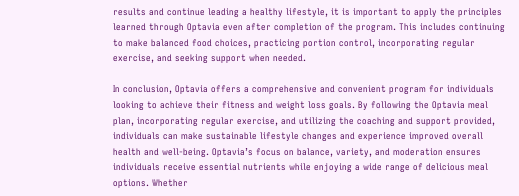results and continue leading a healthy lifestyle, it is important to apply the principles learned through Optavia even after completion of the program. This includes continuing to make balanced food choices, practicing portion control, incorporating regular exercise, and seeking support when needed.

In conclusion, Optavia offers a comprehensive and convenient program for individuals looking to achieve their fitness and weight loss goals. By following the Optavia meal plan, incorporating regular exercise, and utilizing the coaching and support provided, individuals can make sustainable lifestyle changes and experience improved overall health and well-being. Optavia’s focus on balance, variety, and moderation ensures individuals receive essential nutrients while enjoying a wide range of delicious meal options. Whether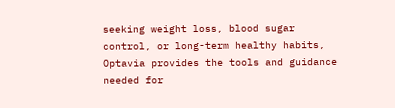seeking weight loss, blood sugar control, or long-term healthy habits, Optavia provides the tools and guidance needed for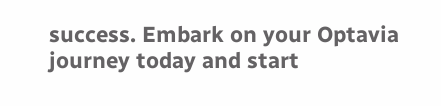success. Embark on your Optavia journey today and start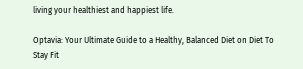living your healthiest and happiest life.

Optavia: Your Ultimate Guide to a Healthy, Balanced Diet on Diet To Stay Fit